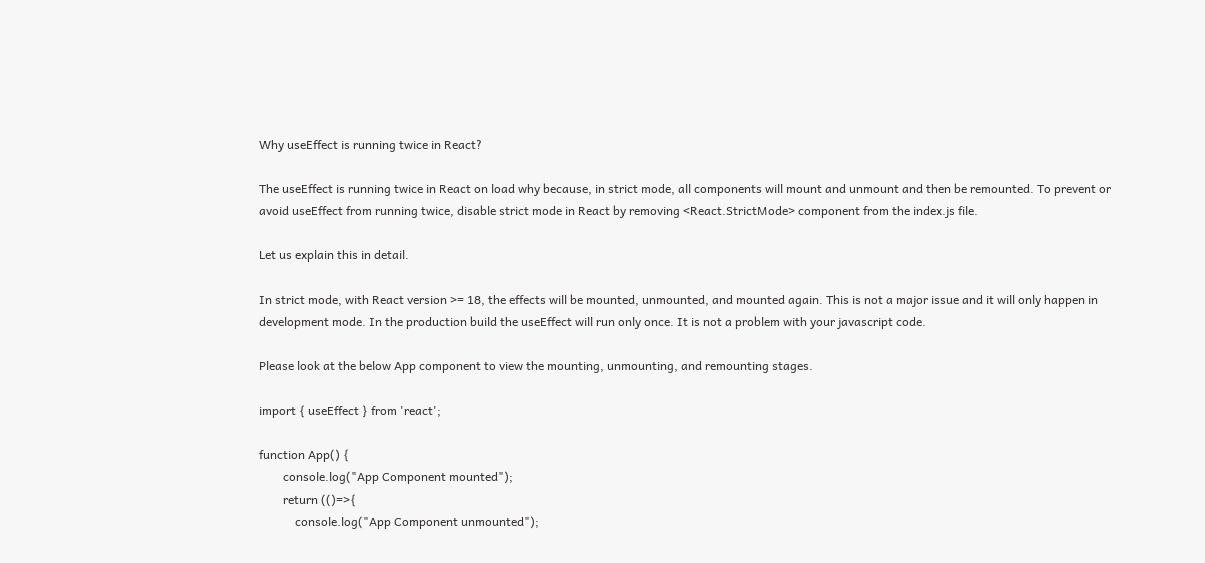Why useEffect is running twice in React?

The useEffect is running twice in React on load why because, in strict mode, all components will mount and unmount and then be remounted. To prevent or avoid useEffect from running twice, disable strict mode in React by removing <React.StrictMode> component from the index.js file.

Let us explain this in detail.

In strict mode, with React version >= 18, the effects will be mounted, unmounted, and mounted again. This is not a major issue and it will only happen in development mode. In the production build the useEffect will run only once. It is not a problem with your javascript code.

Please look at the below App component to view the mounting, unmounting, and remounting stages.

import { useEffect } from 'react';

function App() {
        console.log("App Component mounted");
        return (()=>{
            console.log("App Component unmounted");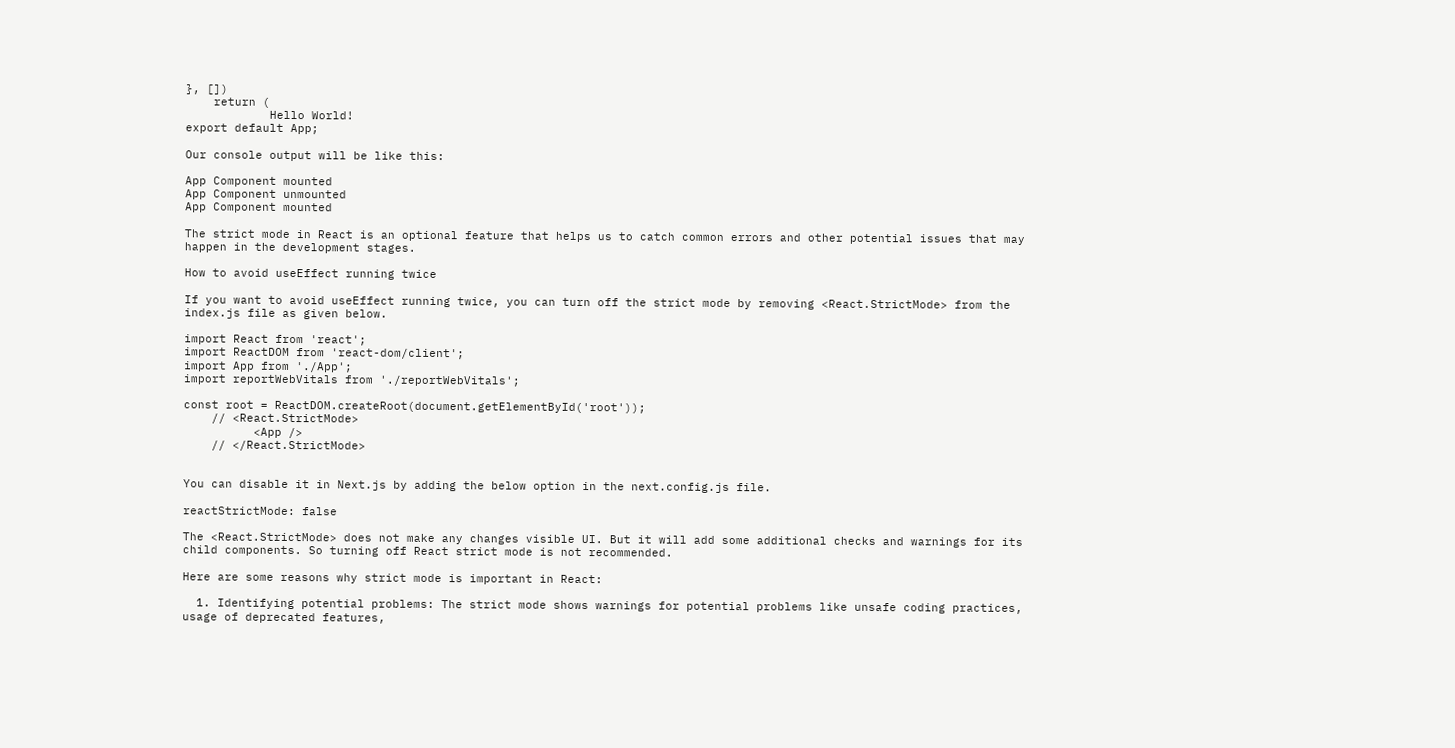}, [])
    return (
            Hello World!
export default App;

Our console output will be like this:

App Component mounted
App Component unmounted
App Component mounted

The strict mode in React is an optional feature that helps us to catch common errors and other potential issues that may happen in the development stages.

How to avoid useEffect running twice

If you want to avoid useEffect running twice, you can turn off the strict mode by removing <React.StrictMode> from the index.js file as given below.

import React from 'react';
import ReactDOM from 'react-dom/client';
import App from './App';
import reportWebVitals from './reportWebVitals';

const root = ReactDOM.createRoot(document.getElementById('root'));
    // <React.StrictMode>
          <App />
    // </React.StrictMode>


You can disable it in Next.js by adding the below option in the next.config.js file.

reactStrictMode: false

The <React.StrictMode> does not make any changes visible UI. But it will add some additional checks and warnings for its child components. So turning off React strict mode is not recommended.

Here are some reasons why strict mode is important in React:

  1. Identifying potential problems: The strict mode shows warnings for potential problems like unsafe coding practices, usage of deprecated features,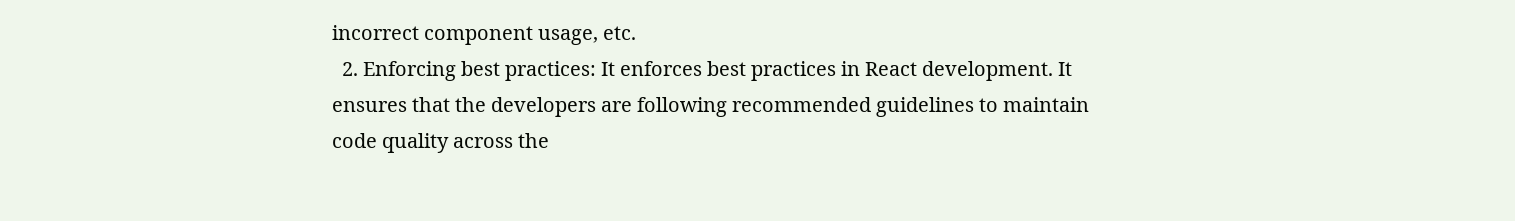incorrect component usage, etc.
  2. Enforcing best practices: It enforces best practices in React development. It ensures that the developers are following recommended guidelines to maintain code quality across the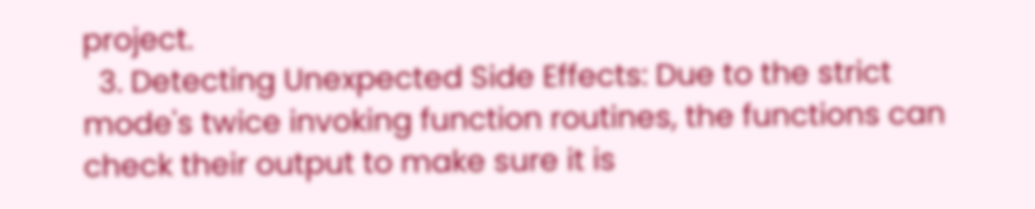project.
  3. Detecting Unexpected Side Effects: Due to the strict mode's twice invoking function routines, the functions can check their output to make sure it is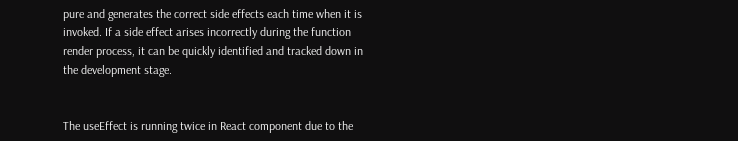pure and generates the correct side effects each time when it is invoked. If a side effect arises incorrectly during the function render process, it can be quickly identified and tracked down in the development stage.


The useEffect is running twice in React component due to the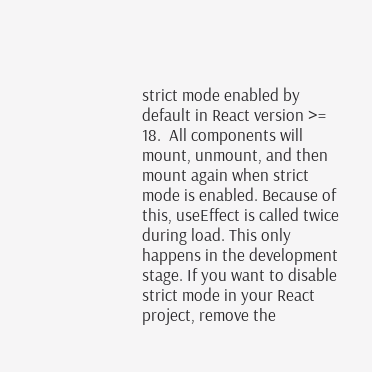strict mode enabled by default in React version >= 18.  All components will mount, unmount, and then mount again when strict mode is enabled. Because of this, useEffect is called twice during load. This only happens in the development stage. If you want to disable strict mode in your React project, remove the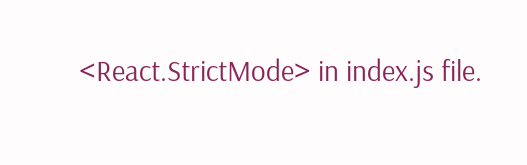<React.StrictMode> in index.js file.